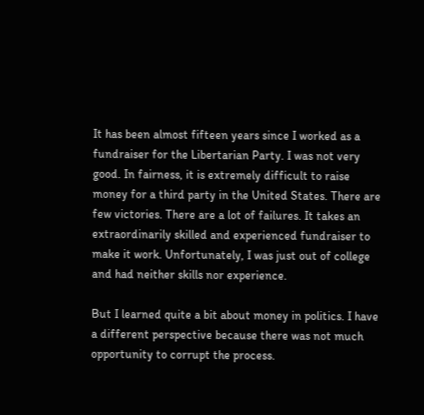It has been almost fifteen years since I worked as a fundraiser for the Libertarian Party. I was not very good. In fairness, it is extremely difficult to raise money for a third party in the United States. There are few victories. There are a lot of failures. It takes an extraordinarily skilled and experienced fundraiser to make it work. Unfortunately, I was just out of college and had neither skills nor experience.

But I learned quite a bit about money in politics. I have a different perspective because there was not much opportunity to corrupt the process.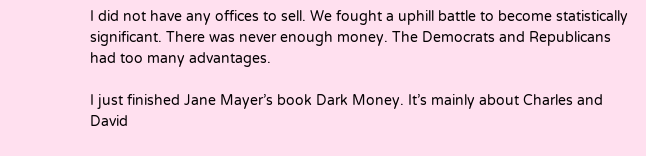I did not have any offices to sell. We fought a uphill battle to become statistically significant. There was never enough money. The Democrats and Republicans had too many advantages.

I just finished Jane Mayer’s book Dark Money. It’s mainly about Charles and David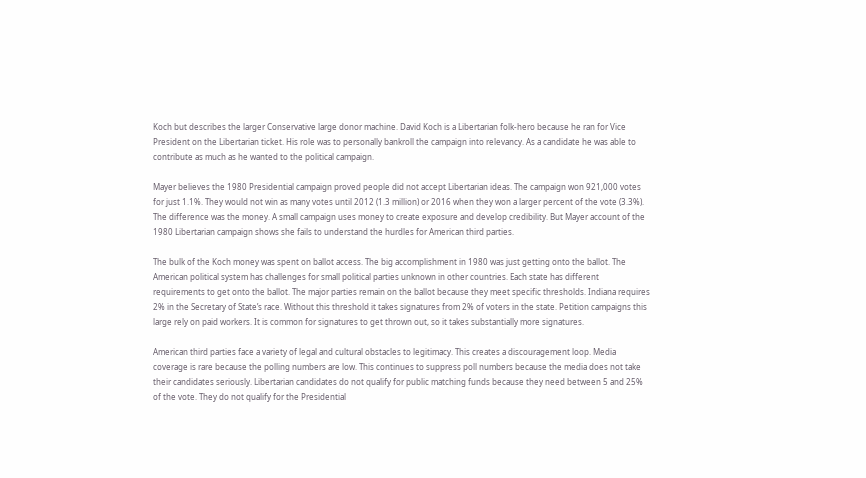Koch but describes the larger Conservative large donor machine. David Koch is a Libertarian folk-hero because he ran for Vice President on the Libertarian ticket. His role was to personally bankroll the campaign into relevancy. As a candidate he was able to contribute as much as he wanted to the political campaign.

Mayer believes the 1980 Presidential campaign proved people did not accept Libertarian ideas. The campaign won 921,000 votes for just 1.1%. They would not win as many votes until 2012 (1.3 million) or 2016 when they won a larger percent of the vote (3.3%). The difference was the money. A small campaign uses money to create exposure and develop credibility. But Mayer account of the 1980 Libertarian campaign shows she fails to understand the hurdles for American third parties.

The bulk of the Koch money was spent on ballot access. The big accomplishment in 1980 was just getting onto the ballot. The American political system has challenges for small political parties unknown in other countries. Each state has different requirements to get onto the ballot. The major parties remain on the ballot because they meet specific thresholds. Indiana requires 2% in the Secretary of State’s race. Without this threshold it takes signatures from 2% of voters in the state. Petition campaigns this large rely on paid workers. It is common for signatures to get thrown out, so it takes substantially more signatures.

American third parties face a variety of legal and cultural obstacles to legitimacy. This creates a discouragement loop. Media coverage is rare because the polling numbers are low. This continues to suppress poll numbers because the media does not take their candidates seriously. Libertarian candidates do not qualify for public matching funds because they need between 5 and 25% of the vote. They do not qualify for the Presidential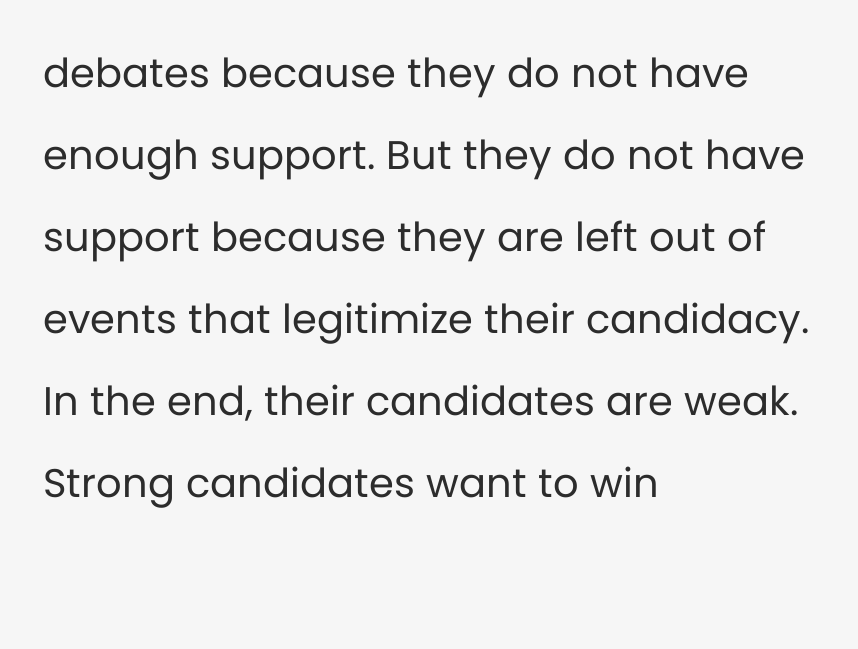debates because they do not have enough support. But they do not have support because they are left out of events that legitimize their candidacy. In the end, their candidates are weak. Strong candidates want to win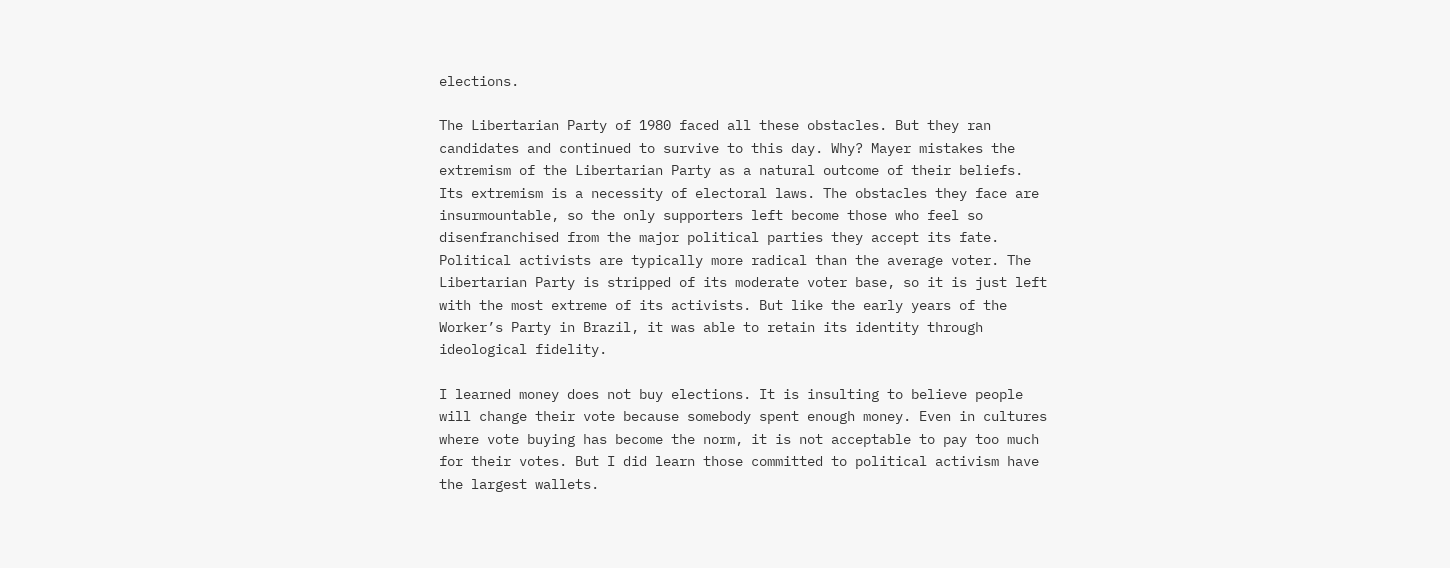elections.

The Libertarian Party of 1980 faced all these obstacles. But they ran candidates and continued to survive to this day. Why? Mayer mistakes the extremism of the Libertarian Party as a natural outcome of their beliefs. Its extremism is a necessity of electoral laws. The obstacles they face are insurmountable, so the only supporters left become those who feel so disenfranchised from the major political parties they accept its fate. Political activists are typically more radical than the average voter. The Libertarian Party is stripped of its moderate voter base, so it is just left with the most extreme of its activists. But like the early years of the Worker’s Party in Brazil, it was able to retain its identity through ideological fidelity.

I learned money does not buy elections. It is insulting to believe people will change their vote because somebody spent enough money. Even in cultures where vote buying has become the norm, it is not acceptable to pay too much for their votes. But I did learn those committed to political activism have the largest wallets.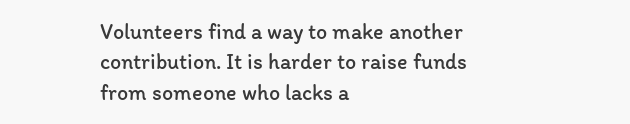Volunteers find a way to make another contribution. It is harder to raise funds from someone who lacks a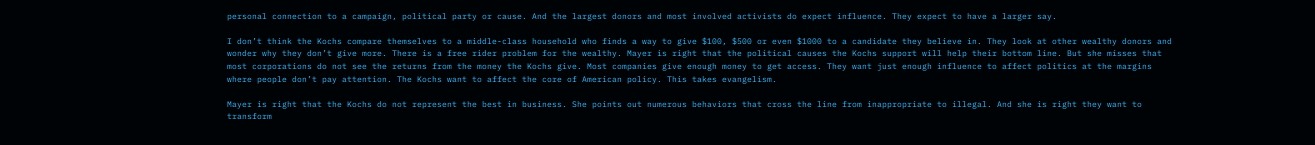personal connection to a campaign, political party or cause. And the largest donors and most involved activists do expect influence. They expect to have a larger say.

I don’t think the Kochs compare themselves to a middle-class household who finds a way to give $100, $500 or even $1000 to a candidate they believe in. They look at other wealthy donors and wonder why they don’t give more. There is a free rider problem for the wealthy. Mayer is right that the political causes the Kochs support will help their bottom line. But she misses that most corporations do not see the returns from the money the Kochs give. Most companies give enough money to get access. They want just enough influence to affect politics at the margins where people don’t pay attention. The Kochs want to affect the core of American policy. This takes evangelism.

Mayer is right that the Kochs do not represent the best in business. She points out numerous behaviors that cross the line from inappropriate to illegal. And she is right they want to transform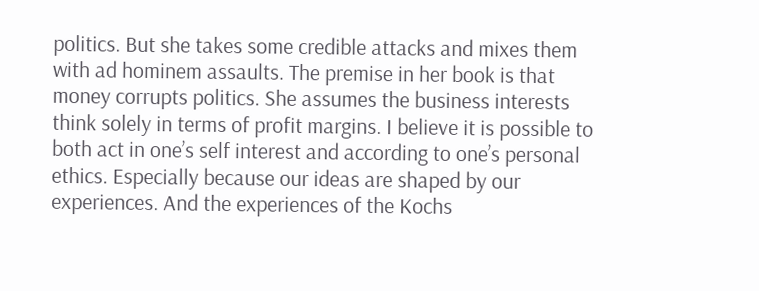politics. But she takes some credible attacks and mixes them with ad hominem assaults. The premise in her book is that money corrupts politics. She assumes the business interests think solely in terms of profit margins. I believe it is possible to both act in one’s self interest and according to one’s personal ethics. Especially because our ideas are shaped by our experiences. And the experiences of the Kochs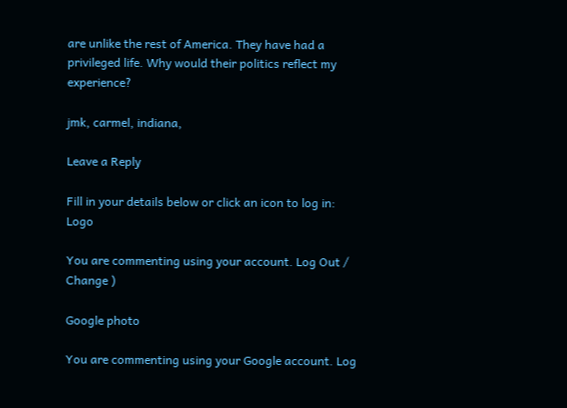are unlike the rest of America. They have had a privileged life. Why would their politics reflect my experience?

jmk, carmel, indiana,

Leave a Reply

Fill in your details below or click an icon to log in: Logo

You are commenting using your account. Log Out /  Change )

Google photo

You are commenting using your Google account. Log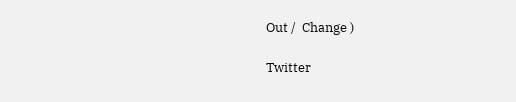Out /  Change )

Twitter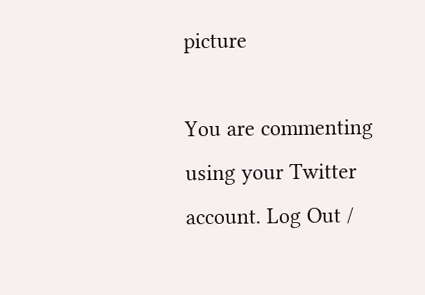picture

You are commenting using your Twitter account. Log Out /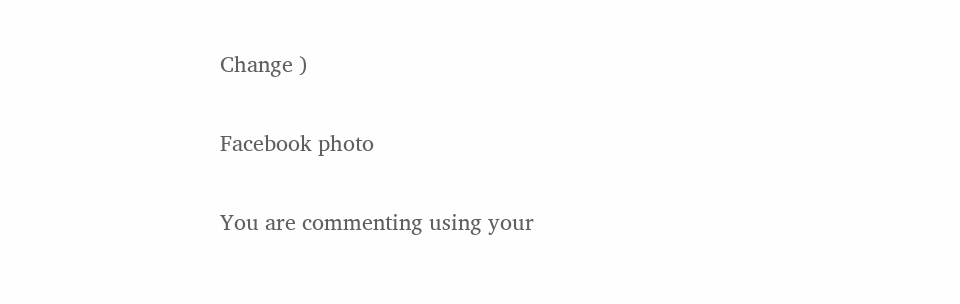Change )

Facebook photo

You are commenting using your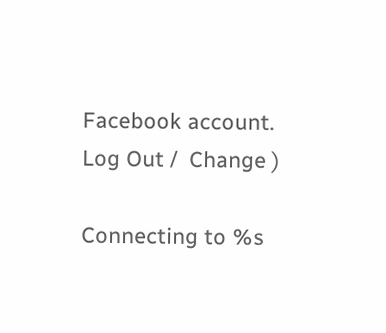Facebook account. Log Out /  Change )

Connecting to %s